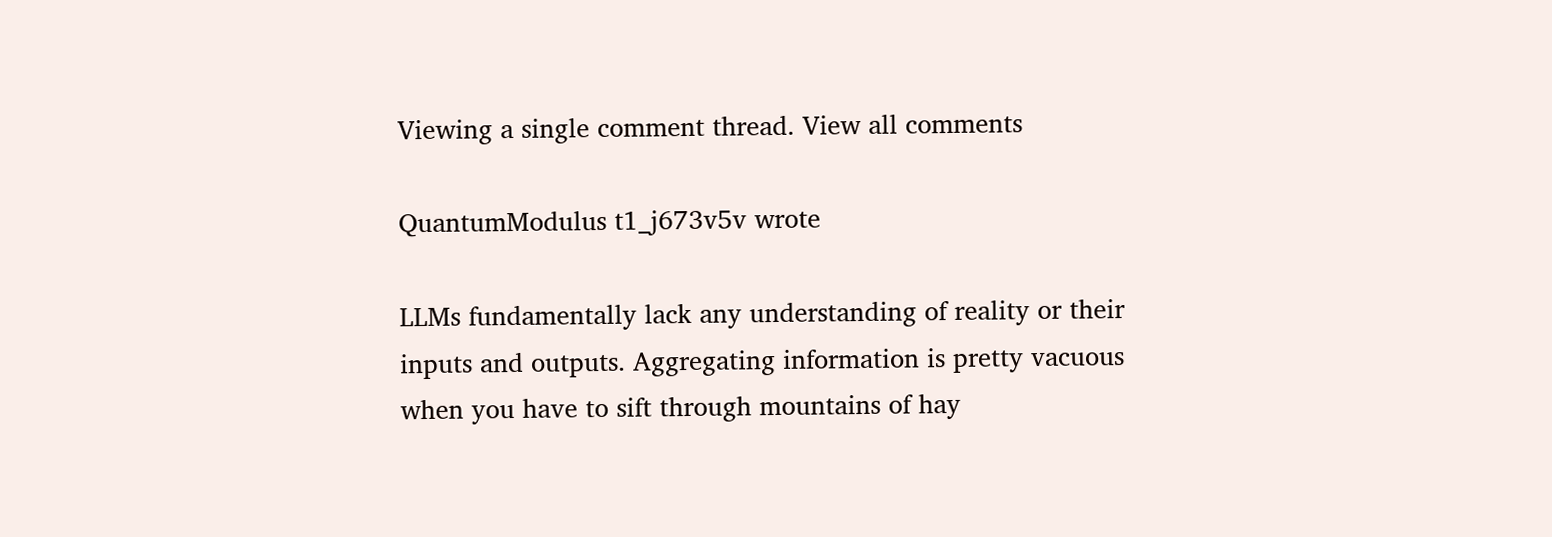Viewing a single comment thread. View all comments

QuantumModulus t1_j673v5v wrote

LLMs fundamentally lack any understanding of reality or their inputs and outputs. Aggregating information is pretty vacuous when you have to sift through mountains of hay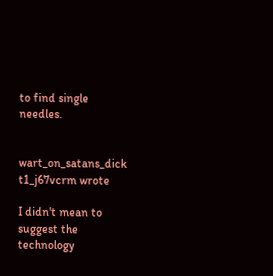to find single needles.


wart_on_satans_dick t1_j67vcrm wrote

I didn't mean to suggest the technology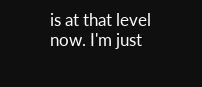is at that level now. I'm just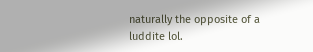naturally the opposite of a luddite lol.